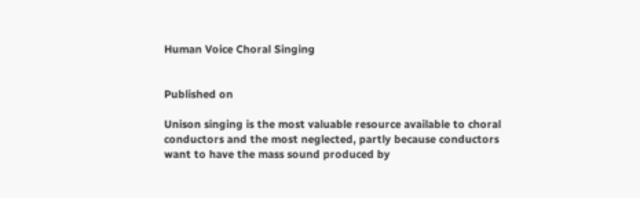Human Voice Choral Singing


Published on

Unison singing is the most valuable resource available to choral conductors and the most neglected, partly because conductors want to have the mass sound produced by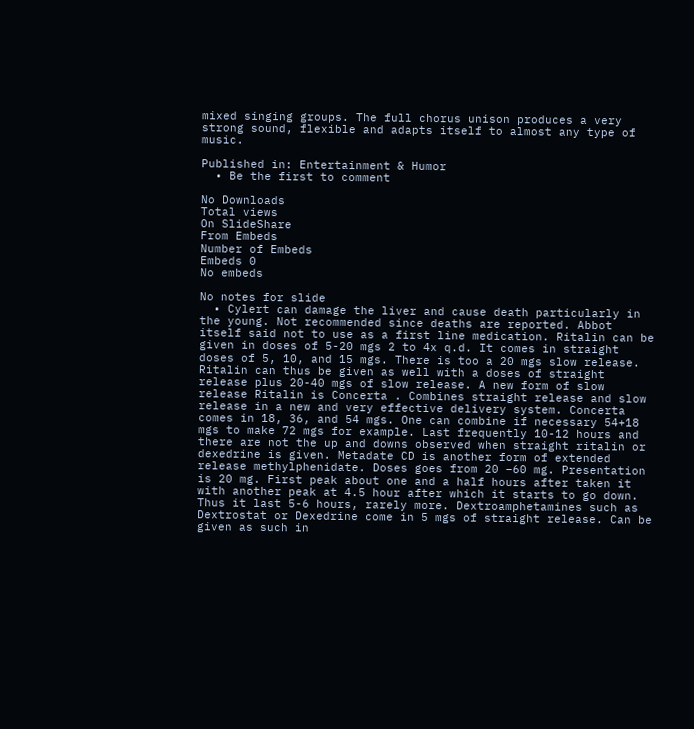mixed singing groups. The full chorus unison produces a very strong sound, flexible and adapts itself to almost any type of music.

Published in: Entertainment & Humor
  • Be the first to comment

No Downloads
Total views
On SlideShare
From Embeds
Number of Embeds
Embeds 0
No embeds

No notes for slide
  • Cylert can damage the liver and cause death particularly in the young. Not recommended since deaths are reported. Abbot itself said not to use as a first line medication. Ritalin can be given in doses of 5-20 mgs 2 to 4x q.d. It comes in straight doses of 5, 10, and 15 mgs. There is too a 20 mgs slow release. Ritalin can thus be given as well with a doses of straight release plus 20-40 mgs of slow release. A new form of slow release Ritalin is Concerta . Combines straight release and slow release in a new and very effective delivery system. Concerta comes in 18, 36, and 54 mgs. One can combine if necessary 54+18 mgs to make 72 mgs for example. Last frequently 10-12 hours and there are not the up and downs observed when straight ritalin or dexedrine is given. Metadate CD is another form of extended release methylphenidate. Doses goes from 20 –60 mg. Presentation is 20 mg. First peak about one and a half hours after taken it with another peak at 4.5 hour after which it starts to go down. Thus it last 5-6 hours, rarely more. Dextroamphetamines such as Dextrostat or Dexedrine come in 5 mgs of straight release. Can be given as such in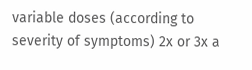variable doses (according to severity of symptoms) 2x or 3x a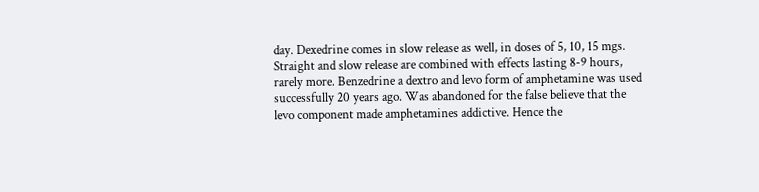day. Dexedrine comes in slow release as well, in doses of 5, 10, 15 mgs. Straight and slow release are combined with effects lasting 8-9 hours, rarely more. Benzedrine a dextro and levo form of amphetamine was used successfully 20 years ago. Was abandoned for the false believe that the levo component made amphetamines addictive. Hence the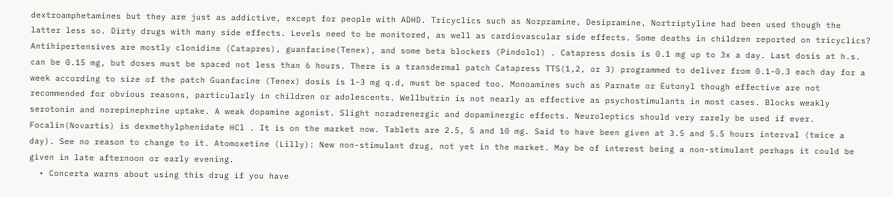dextroamphetamines but they are just as addictive, except for people with ADHD. Tricyclics such as Norpramine, Desipramine, Nortriptyline had been used though the latter less so. Dirty drugs with many side effects. Levels need to be monitored, as well as cardiovascular side effects. Some deaths in children reported on tricyclics? Antihipertensives are mostly clonidine (Catapres), guanfacine(Tenex), and some beta blockers (Pindolol) . Catapress dosis is 0.1 mg up to 3x a day. Last dosis at h.s. can be 0.15 mg, but doses must be spaced not less than 6 hours. There is a transdermal patch Catapress TTS(1,2, or 3) programmed to deliver from 0.1-0.3 each day for a week according to size of the patch Guanfacine (Tenex) dosis is 1-3 mg q.d, must be spaced too. Monoamines such as Parnate or Eutonyl though effective are not recommended for obvious reasons, particularly in children or adolescents. Wellbutrin is not nearly as effective as psychostimulants in most cases. Blocks weakly serotonin and norepinephrine uptake. A weak dopamine agonist. Slight noradrenergic and dopaminergic effects. Neuroleptics should very rarely be used if ever. Focalin(Novartis) is dexmethylphenidate HCl . It is on the market now. Tablets are 2.5, 5 and 10 mg. Said to have been given at 3.5 and 5.5 hours interval (twice a day). See no reason to change to it. Atomoxetine (Lilly): New non-stimulant drug, not yet in the market. May be of interest being a non-stimulant perhaps it could be given in late afternoon or early evening.
  • Concerta warns about using this drug if you have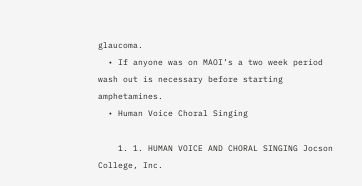glaucoma.
  • If anyone was on MAOI’s a two week period wash out is necessary before starting amphetamines.
  • Human Voice Choral Singing

    1. 1. HUMAN VOICE AND CHORAL SINGING Jocson College, Inc.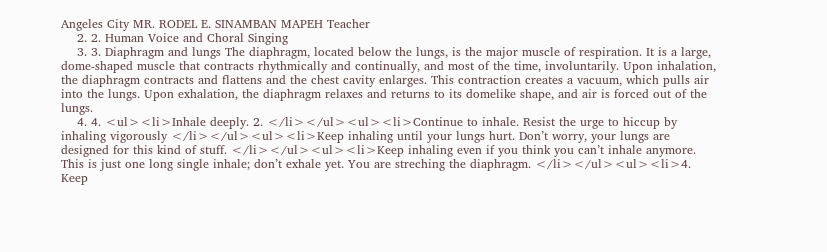Angeles City MR. RODEL E. SINAMBAN MAPEH Teacher
    2. 2. Human Voice and Choral Singing
    3. 3. Diaphragm and lungs The diaphragm, located below the lungs, is the major muscle of respiration. It is a large, dome-shaped muscle that contracts rhythmically and continually, and most of the time, involuntarily. Upon inhalation, the diaphragm contracts and flattens and the chest cavity enlarges. This contraction creates a vacuum, which pulls air into the lungs. Upon exhalation, the diaphragm relaxes and returns to its domelike shape, and air is forced out of the lungs.
    4. 4. <ul><li>Inhale deeply. 2. </li></ul><ul><li>Continue to inhale. Resist the urge to hiccup by inhaling vigorously </li></ul><ul><li>Keep inhaling until your lungs hurt. Don’t worry, your lungs are designed for this kind of stuff. </li></ul><ul><li>Keep inhaling even if you think you can’t inhale anymore. This is just one long single inhale; don’t exhale yet. You are streching the diaphragm. </li></ul><ul><li>4. Keep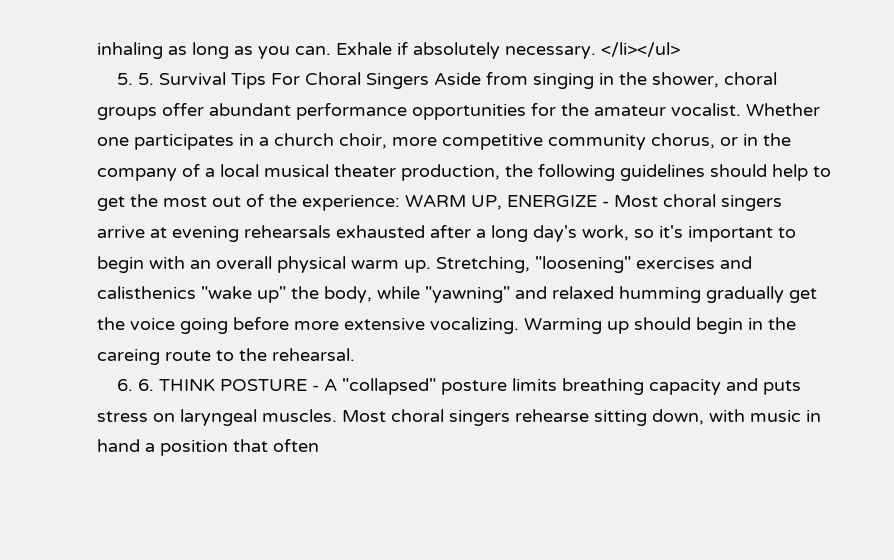inhaling as long as you can. Exhale if absolutely necessary. </li></ul>
    5. 5. Survival Tips For Choral Singers Aside from singing in the shower, choral groups offer abundant performance opportunities for the amateur vocalist. Whether one participates in a church choir, more competitive community chorus, or in the company of a local musical theater production, the following guidelines should help to get the most out of the experience: WARM UP, ENERGIZE - Most choral singers arrive at evening rehearsals exhausted after a long day's work, so it's important to begin with an overall physical warm up. Stretching, "loosening" exercises and calisthenics "wake up" the body, while "yawning" and relaxed humming gradually get the voice going before more extensive vocalizing. Warming up should begin in the careing route to the rehearsal.
    6. 6. THINK POSTURE - A "collapsed" posture limits breathing capacity and puts stress on laryngeal muscles. Most choral singers rehearse sitting down, with music in hand a position that often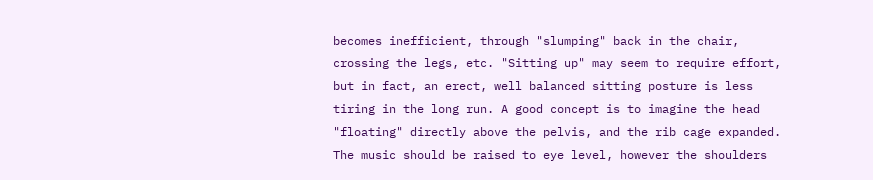becomes inefficient, through "slumping" back in the chair, crossing the legs, etc. "Sitting up" may seem to require effort, but in fact, an erect, well balanced sitting posture is less tiring in the long run. A good concept is to imagine the head "floating" directly above the pelvis, and the rib cage expanded. The music should be raised to eye level, however the shoulders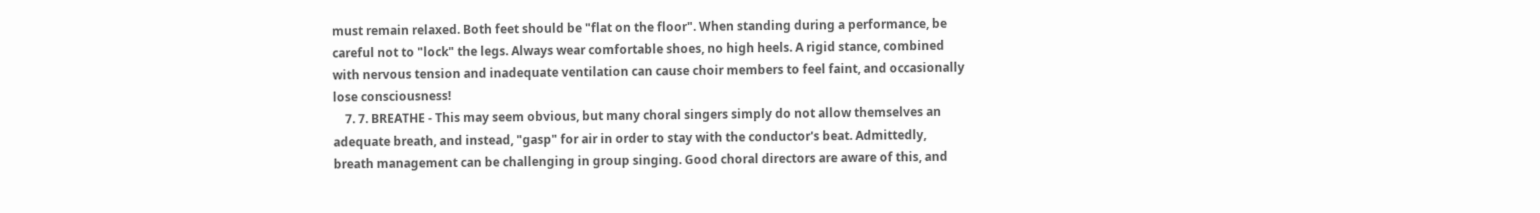must remain relaxed. Both feet should be "flat on the floor". When standing during a performance, be careful not to "lock" the legs. Always wear comfortable shoes, no high heels. A rigid stance, combined with nervous tension and inadequate ventilation can cause choir members to feel faint, and occasionally lose consciousness!
    7. 7. BREATHE - This may seem obvious, but many choral singers simply do not allow themselves an adequate breath, and instead, "gasp" for air in order to stay with the conductor's beat. Admittedly, breath management can be challenging in group singing. Good choral directors are aware of this, and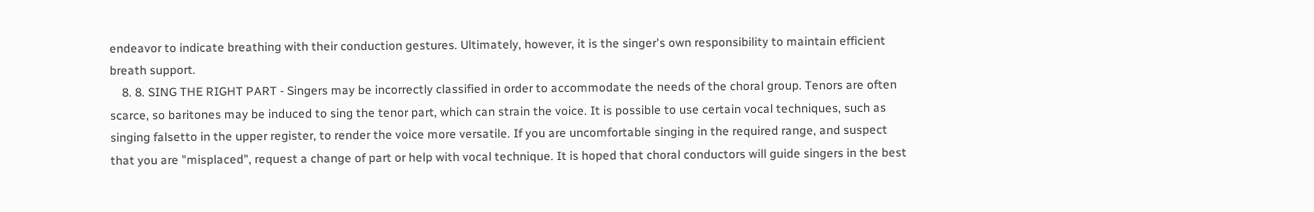endeavor to indicate breathing with their conduction gestures. Ultimately, however, it is the singer's own responsibility to maintain efficient breath support.
    8. 8. SING THE RIGHT PART - Singers may be incorrectly classified in order to accommodate the needs of the choral group. Tenors are often scarce, so baritones may be induced to sing the tenor part, which can strain the voice. It is possible to use certain vocal techniques, such as singing falsetto in the upper register, to render the voice more versatile. If you are uncomfortable singing in the required range, and suspect that you are "misplaced", request a change of part or help with vocal technique. It is hoped that choral conductors will guide singers in the best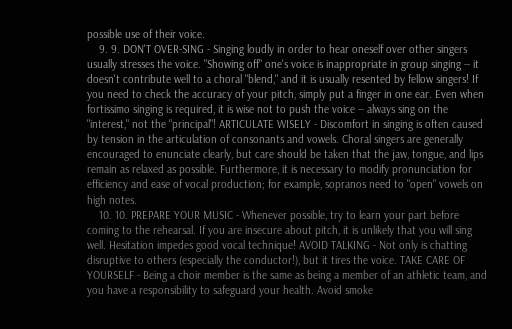possible use of their voice.
    9. 9. DON'T OVER-SING - Singing loudly in order to hear oneself over other singers usually stresses the voice. "Showing off" one's voice is inappropriate in group singing -- it doesn't contribute well to a choral "blend," and it is usually resented by fellow singers! If you need to check the accuracy of your pitch, simply put a finger in one ear. Even when fortissimo singing is required, it is wise not to push the voice -- always sing on the "interest," not the "principal"! ARTICULATE WISELY - Discomfort in singing is often caused by tension in the articulation of consonants and vowels. Choral singers are generally encouraged to enunciate clearly, but care should be taken that the jaw, tongue, and lips remain as relaxed as possible. Furthermore, it is necessary to modify pronunciation for efficiency and ease of vocal production; for example, sopranos need to "open" vowels on high notes.
    10. 10. PREPARE YOUR MUSIC - Whenever possible, try to learn your part before coming to the rehearsal. If you are insecure about pitch, it is unlikely that you will sing well. Hesitation impedes good vocal technique! AVOID TALKING - Not only is chatting disruptive to others (especially the conductor!), but it tires the voice. TAKE CARE OF YOURSELF - Being a choir member is the same as being a member of an athletic team, and you have a responsibility to safeguard your health. Avoid smoke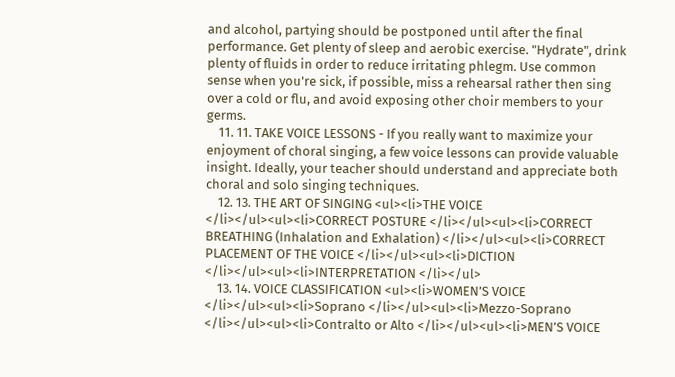and alcohol, partying should be postponed until after the final performance. Get plenty of sleep and aerobic exercise. "Hydrate", drink plenty of fluids in order to reduce irritating phlegm. Use common sense when you're sick, if possible, miss a rehearsal rather then sing over a cold or flu, and avoid exposing other choir members to your germs.
    11. 11. TAKE VOICE LESSONS - If you really want to maximize your enjoyment of choral singing, a few voice lessons can provide valuable insight. Ideally, your teacher should understand and appreciate both choral and solo singing techniques.
    12. 13. THE ART OF SINGING <ul><li>THE VOICE </li></ul><ul><li>CORRECT POSTURE </li></ul><ul><li>CORRECT BREATHING (Inhalation and Exhalation) </li></ul><ul><li>CORRECT PLACEMENT OF THE VOICE </li></ul><ul><li>DICTION </li></ul><ul><li>INTERPRETATION </li></ul>
    13. 14. VOICE CLASSIFICATION <ul><li>WOMEN’S VOICE </li></ul><ul><li>Soprano </li></ul><ul><li>Mezzo-Soprano </li></ul><ul><li>Contralto or Alto </li></ul><ul><li>MEN’S VOICE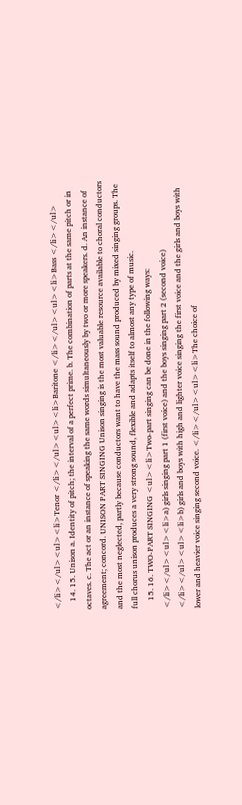</li></ul><ul><li>Tenor </li></ul><ul><li>Baritone </li></ul><ul><li>Bass </li></ul>
    14. 15. Unison a. Identity of pitch; the interval of a perfect prime. b. The combination of parts at the same pitch or in octaves. c. The act or an instance of speaking the same words simultaneously by two or more speakers. d. An instance of agreement; concord. UNISON PART SINGING Unison singing is the most valuable resource available to choral conductors and the most neglected, partly because conductors want to have the mass sound produced by mixed singing groups. The full chorus unison produces a very strong sound, flexible and adapts itself to almost any type of music.
    15. 16. TWO-PART SINGING <ul><li>Two-part singing can be done in the following ways: </li></ul><ul><li>a) girls singing part 1 (first voice) and the boys singing part 2 (second voice) </li></ul><ul><li>b) girls and boys with high and lighter voice singing the first voice and the girls and boys with lower and heavier voice singing second voice. </li></ul><ul><li>The choice of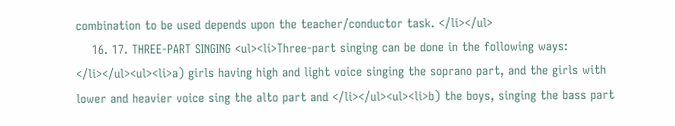combination to be used depends upon the teacher/conductor task. </li></ul>
    16. 17. THREE-PART SINGING <ul><li>Three-part singing can be done in the following ways: </li></ul><ul><li>a) girls having high and light voice singing the soprano part, and the girls with lower and heavier voice sing the alto part and </li></ul><ul><li>b) the boys, singing the bass part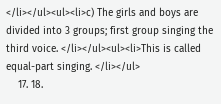</li></ul><ul><li>c) The girls and boys are divided into 3 groups; first group singing the third voice. </li></ul><ul><li>This is called equal-part singing. </li></ul>
    17. 18.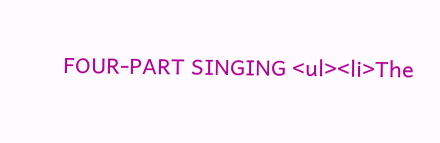FOUR-PART SINGING <ul><li>The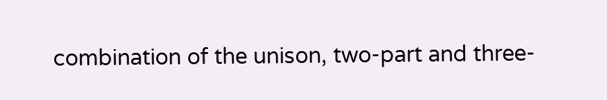combination of the unison, two-part and three-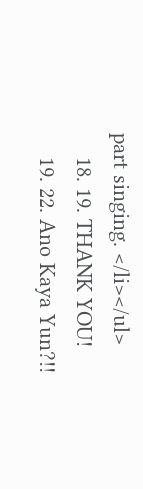part singing. </li></ul>
    18. 19. THANK YOU!
    19. 22. Ano Kaya Yun?!!